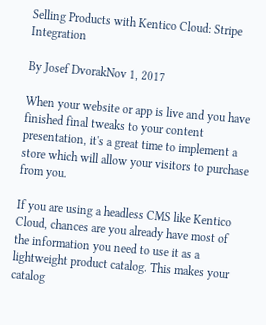Selling Products with Kentico Cloud: Stripe Integration

By Josef DvorakNov 1, 2017

When your website or app is live and you have finished final tweaks to your content presentation, it's a great time to implement a store which will allow your visitors to purchase from you.

If you are using a headless CMS like Kentico Cloud, chances are you already have most of the information you need to use it as a lightweight product catalog. This makes your catalog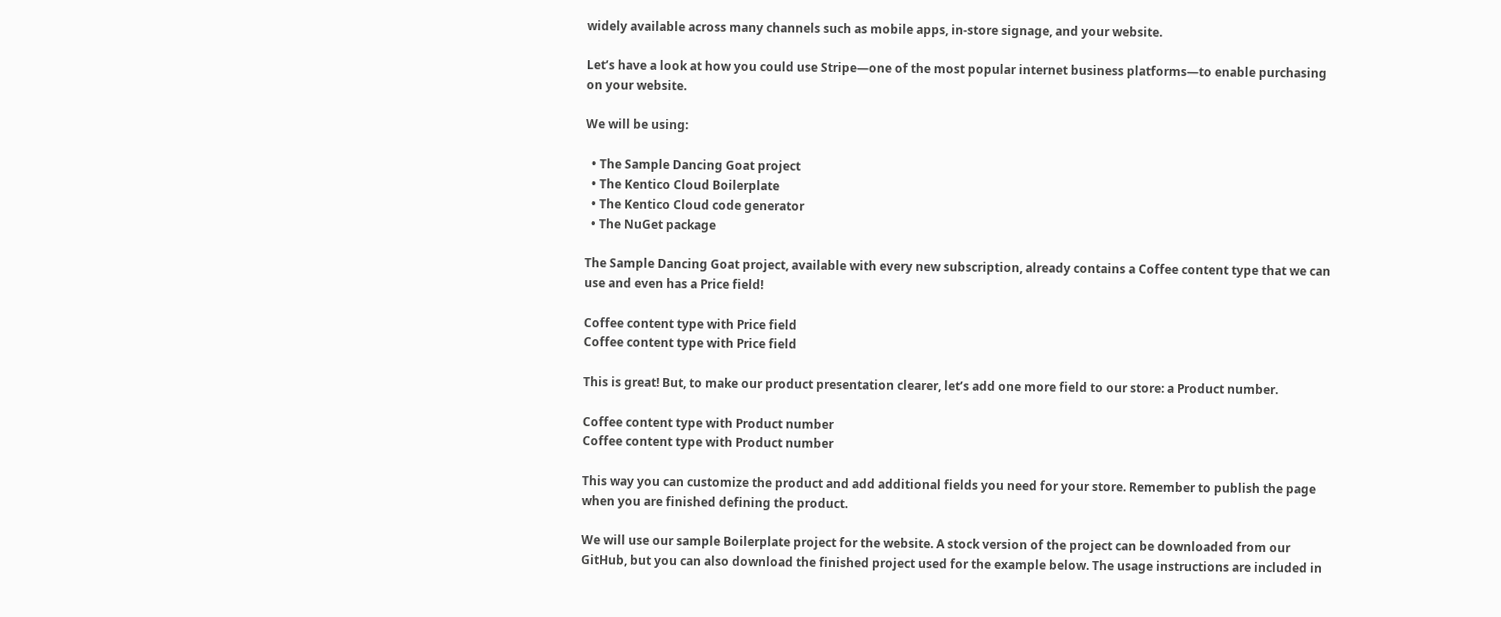widely available across many channels such as mobile apps, in-store signage, and your website.

Let’s have a look at how you could use Stripe—one of the most popular internet business platforms—to enable purchasing on your website.

We will be using:

  • The Sample Dancing Goat project
  • The Kentico Cloud Boilerplate
  • The Kentico Cloud code generator
  • The NuGet package

The Sample Dancing Goat project, available with every new subscription, already contains a Coffee content type that we can use and even has a Price field!

Coffee content type with Price field
Coffee content type with Price field

This is great! But, to make our product presentation clearer, let’s add one more field to our store: a Product number.

Coffee content type with Product number
Coffee content type with Product number

This way you can customize the product and add additional fields you need for your store. Remember to publish the page when you are finished defining the product.

We will use our sample Boilerplate project for the website. A stock version of the project can be downloaded from our GitHub, but you can also download the finished project used for the example below. The usage instructions are included in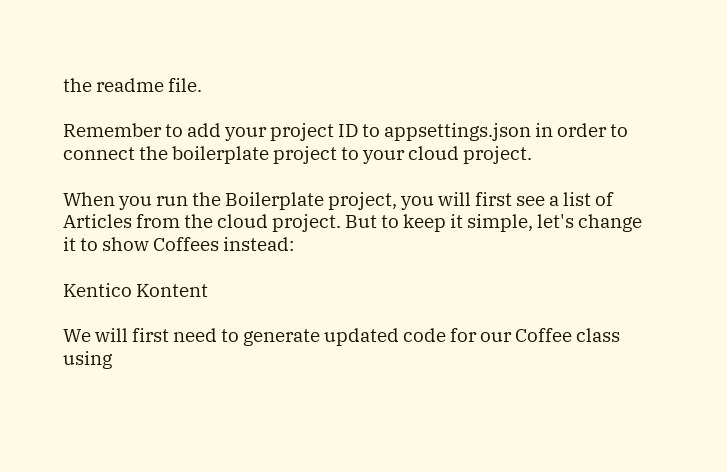the readme file.

Remember to add your project ID to appsettings.json in order to connect the boilerplate project to your cloud project.

When you run the Boilerplate project, you will first see a list of Articles from the cloud project. But to keep it simple, let's change it to show Coffees instead:

Kentico Kontent

We will first need to generate updated code for our Coffee class using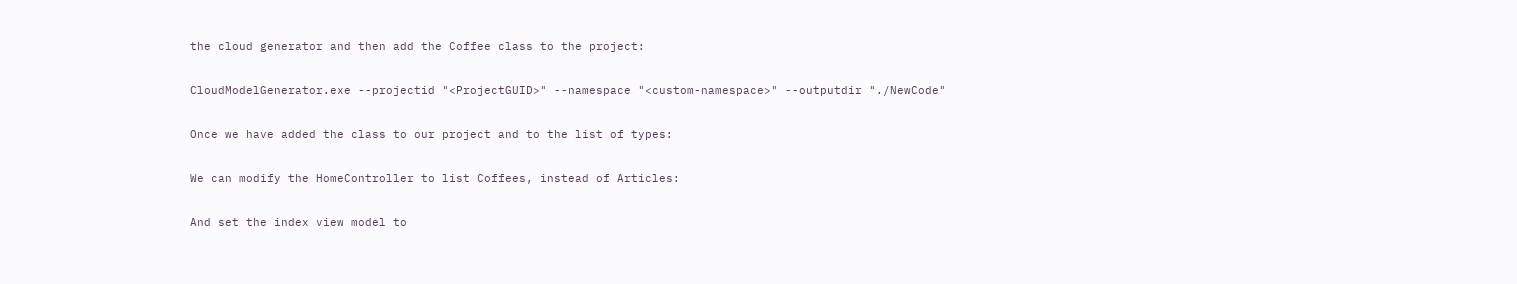the cloud generator and then add the Coffee class to the project:

CloudModelGenerator.exe --projectid "<ProjectGUID>" --namespace "<custom-namespace>" --outputdir "./NewCode"

Once we have added the class to our project and to the list of types:

We can modify the HomeController to list Coffees, instead of Articles:

And set the index view model to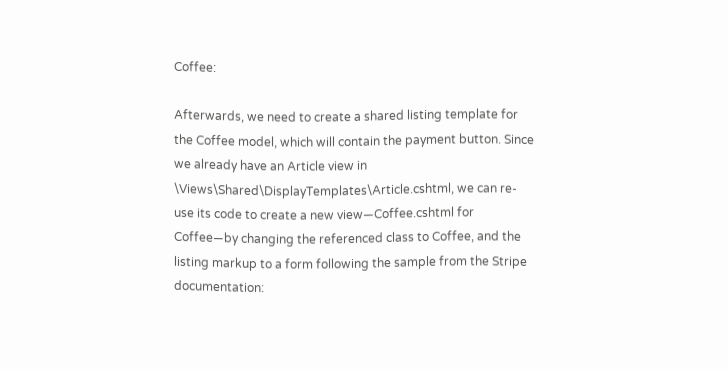Coffee:

Afterwards, we need to create a shared listing template for the Coffee model, which will contain the payment button. Since we already have an Article view in \Views\Shared\DisplayTemplates\Article.cshtml, we can re-use its code to create a new view—Coffee.cshtml for Coffee—by changing the referenced class to Coffee, and the listing markup to a form following the sample from the Stripe documentation: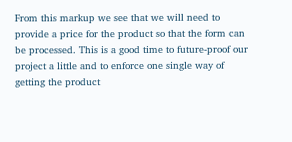From this markup we see that we will need to provide a price for the product so that the form can be processed. This is a good time to future-proof our project a little and to enforce one single way of getting the product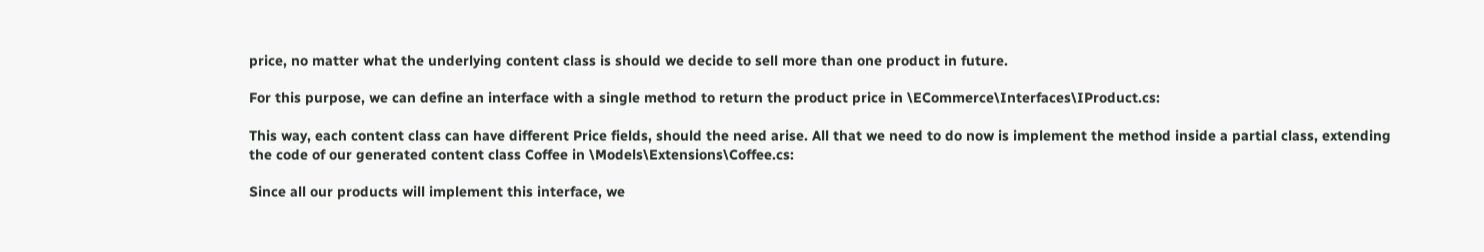price, no matter what the underlying content class is should we decide to sell more than one product in future.

For this purpose, we can define an interface with a single method to return the product price in \ECommerce\Interfaces\IProduct.cs:

This way, each content class can have different Price fields, should the need arise. All that we need to do now is implement the method inside a partial class, extending the code of our generated content class Coffee in \Models\Extensions\Coffee.cs:

Since all our products will implement this interface, we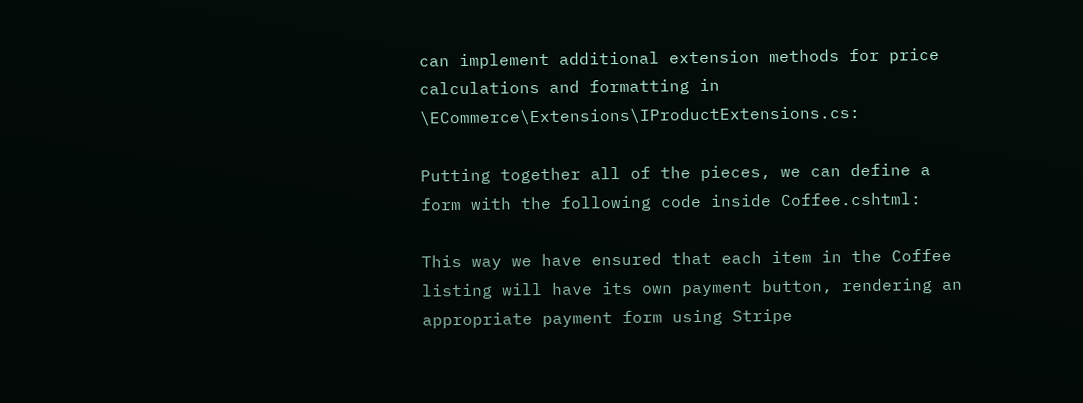can implement additional extension methods for price calculations and formatting in \ECommerce\Extensions\IProductExtensions.cs:

Putting together all of the pieces, we can define a form with the following code inside Coffee.cshtml:

This way we have ensured that each item in the Coffee listing will have its own payment button, rendering an appropriate payment form using Stripe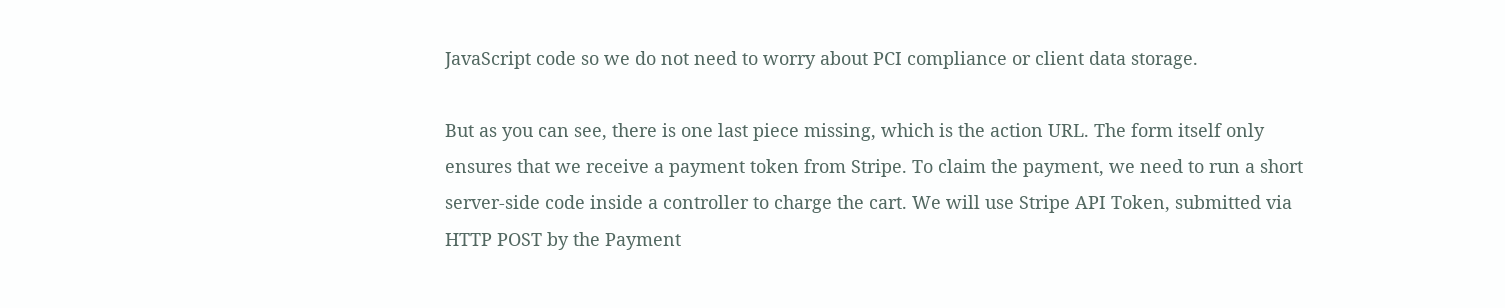JavaScript code so we do not need to worry about PCI compliance or client data storage.

But as you can see, there is one last piece missing, which is the action URL. The form itself only ensures that we receive a payment token from Stripe. To claim the payment, we need to run a short server-side code inside a controller to charge the cart. We will use Stripe API Token, submitted via HTTP POST by the Payment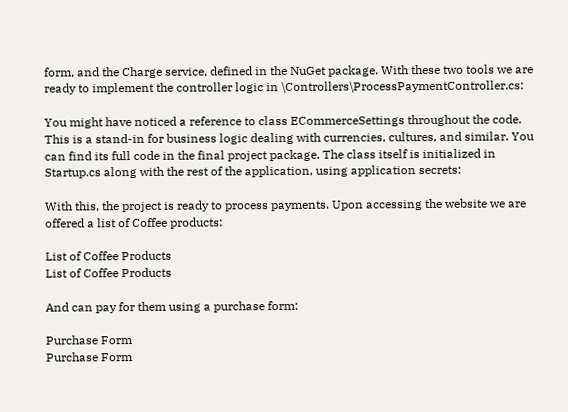form, and the Charge service, defined in the NuGet package. With these two tools we are ready to implement the controller logic in \Controllers\ProcessPaymentController.cs:

You might have noticed a reference to class ECommerceSettings throughout the code. This is a stand-in for business logic dealing with currencies, cultures, and similar. You can find its full code in the final project package. The class itself is initialized in Startup.cs along with the rest of the application, using application secrets:

With this, the project is ready to process payments. Upon accessing the website we are offered a list of Coffee products:

List of Coffee Products
List of Coffee Products

And can pay for them using a purchase form:

Purchase Form
Purchase Form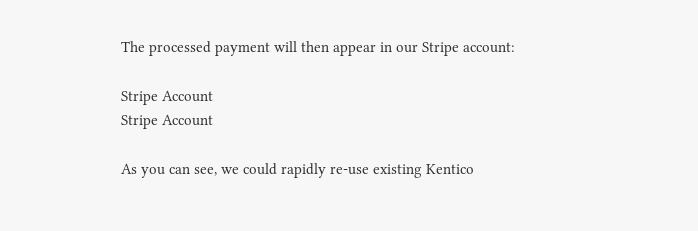The processed payment will then appear in our Stripe account:

Stripe Account
Stripe Account

As you can see, we could rapidly re-use existing Kentico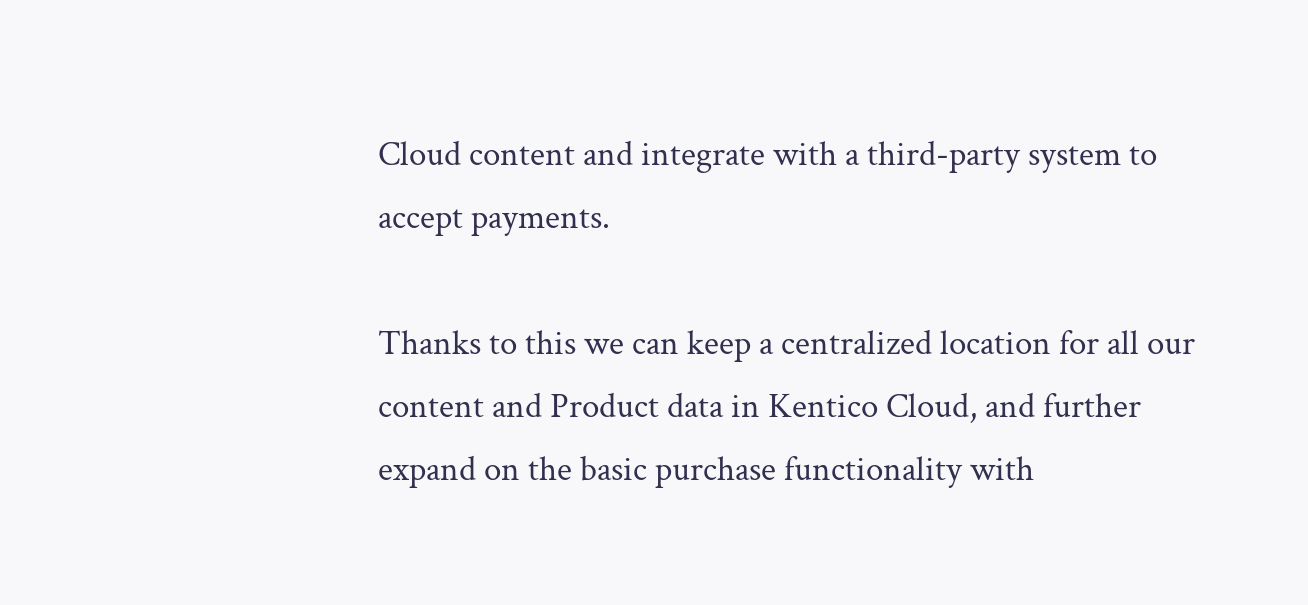Cloud content and integrate with a third-party system to accept payments.

Thanks to this we can keep a centralized location for all our content and Product data in Kentico Cloud, and further expand on the basic purchase functionality with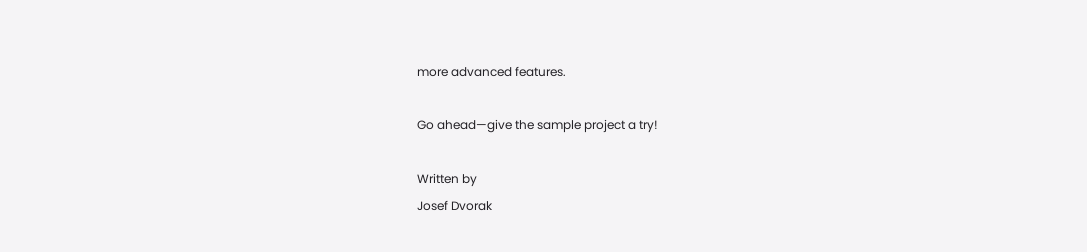more advanced features.

Go ahead—give the sample project a try!

Written by
Josef Dvorak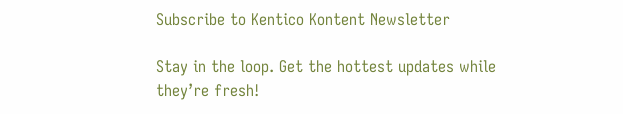Subscribe to Kentico Kontent Newsletter

Stay in the loop. Get the hottest updates while they’re fresh!